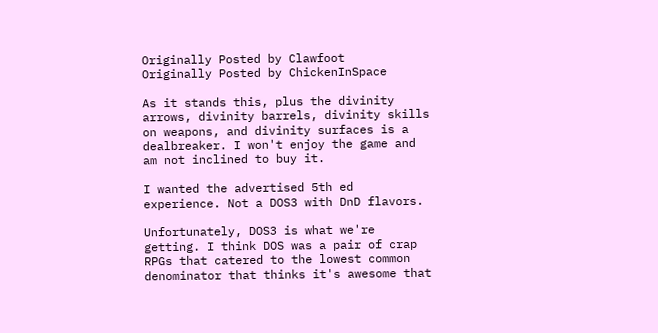Originally Posted by Clawfoot
Originally Posted by ChickenInSpace

As it stands this, plus the divinity arrows, divinity barrels, divinity skills on weapons, and divinity surfaces is a dealbreaker. I won't enjoy the game and am not inclined to buy it.

I wanted the advertised 5th ed experience. Not a DOS3 with DnD flavors.

Unfortunately, DOS3 is what we're getting. I think DOS was a pair of crap RPGs that catered to the lowest common denominator that thinks it's awesome that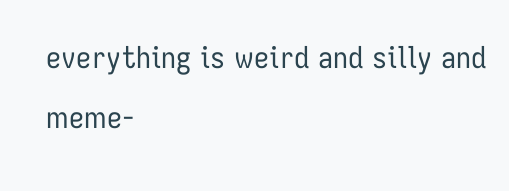everything is weird and silly and meme-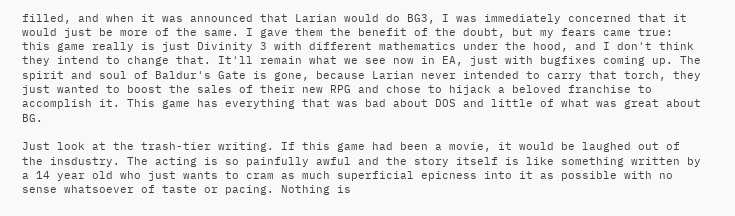filled, and when it was announced that Larian would do BG3, I was immediately concerned that it would just be more of the same. I gave them the benefit of the doubt, but my fears came true: this game really is just Divinity 3 with different mathematics under the hood, and I don't think they intend to change that. It'll remain what we see now in EA, just with bugfixes coming up. The spirit and soul of Baldur's Gate is gone, because Larian never intended to carry that torch, they just wanted to boost the sales of their new RPG and chose to hijack a beloved franchise to accomplish it. This game has everything that was bad about DOS and little of what was great about BG.

Just look at the trash-tier writing. If this game had been a movie, it would be laughed out of the insdustry. The acting is so painfully awful and the story itself is like something written by a 14 year old who just wants to cram as much superficial epicness into it as possible with no sense whatsoever of taste or pacing. Nothing is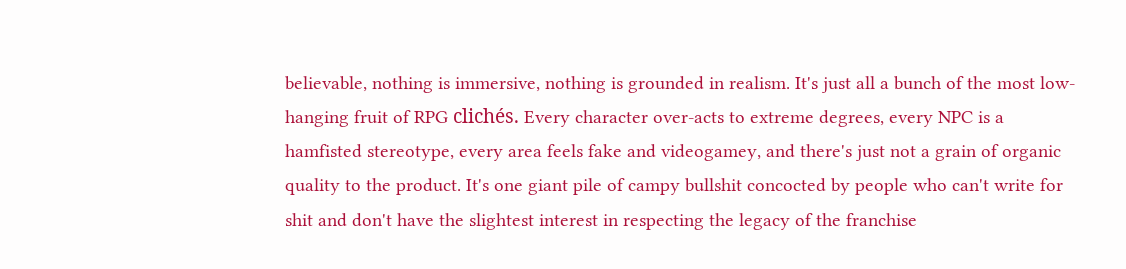believable, nothing is immersive, nothing is grounded in realism. It's just all a bunch of the most low-hanging fruit of RPG clichés. Every character over-acts to extreme degrees, every NPC is a hamfisted stereotype, every area feels fake and videogamey, and there's just not a grain of organic quality to the product. It's one giant pile of campy bullshit concocted by people who can't write for shit and don't have the slightest interest in respecting the legacy of the franchise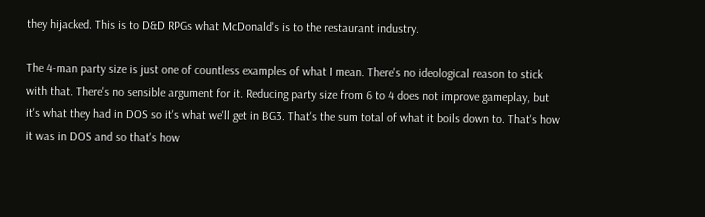they hijacked. This is to D&D RPGs what McDonald's is to the restaurant industry.

The 4-man party size is just one of countless examples of what I mean. There's no ideological reason to stick with that. There's no sensible argument for it. Reducing party size from 6 to 4 does not improve gameplay, but it's what they had in DOS so it's what we'll get in BG3. That's the sum total of what it boils down to. That's how it was in DOS and so that's how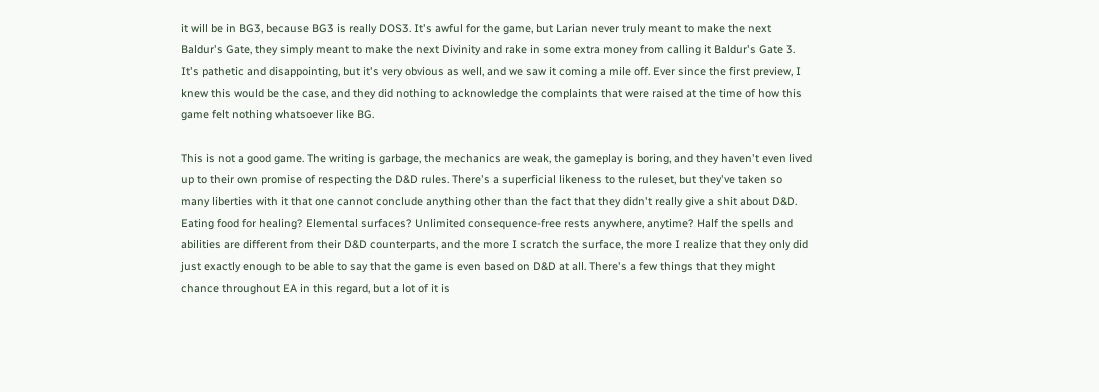it will be in BG3, because BG3 is really DOS3. It's awful for the game, but Larian never truly meant to make the next Baldur's Gate, they simply meant to make the next Divinity and rake in some extra money from calling it Baldur's Gate 3. It's pathetic and disappointing, but it's very obvious as well, and we saw it coming a mile off. Ever since the first preview, I knew this would be the case, and they did nothing to acknowledge the complaints that were raised at the time of how this game felt nothing whatsoever like BG.

This is not a good game. The writing is garbage, the mechanics are weak, the gameplay is boring, and they haven't even lived up to their own promise of respecting the D&D rules. There's a superficial likeness to the ruleset, but they've taken so many liberties with it that one cannot conclude anything other than the fact that they didn't really give a shit about D&D. Eating food for healing? Elemental surfaces? Unlimited consequence-free rests anywhere, anytime? Half the spells and abilities are different from their D&D counterparts, and the more I scratch the surface, the more I realize that they only did just exactly enough to be able to say that the game is even based on D&D at all. There's a few things that they might chance throughout EA in this regard, but a lot of it is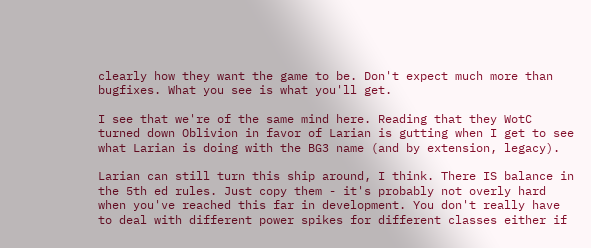clearly how they want the game to be. Don't expect much more than bugfixes. What you see is what you'll get.

I see that we're of the same mind here. Reading that they WotC turned down Oblivion in favor of Larian is gutting when I get to see what Larian is doing with the BG3 name (and by extension, legacy).

Larian can still turn this ship around, I think. There IS balance in the 5th ed rules. Just copy them - it's probably not overly hard when you've reached this far in development. You don't really have to deal with different power spikes for different classes either if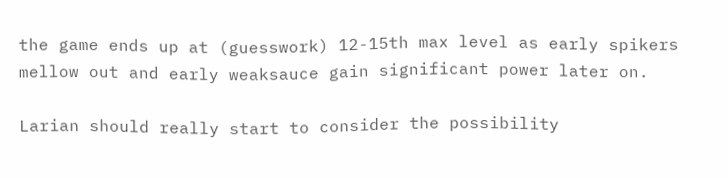the game ends up at (guesswork) 12-15th max level as early spikers mellow out and early weaksauce gain significant power later on.

Larian should really start to consider the possibility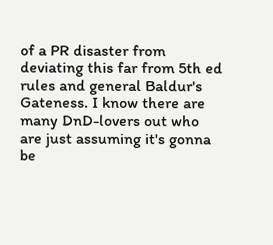of a PR disaster from deviating this far from 5th ed rules and general Baldur's Gateness. I know there are many DnD-lovers out who are just assuming it's gonna be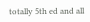totally 5th ed and all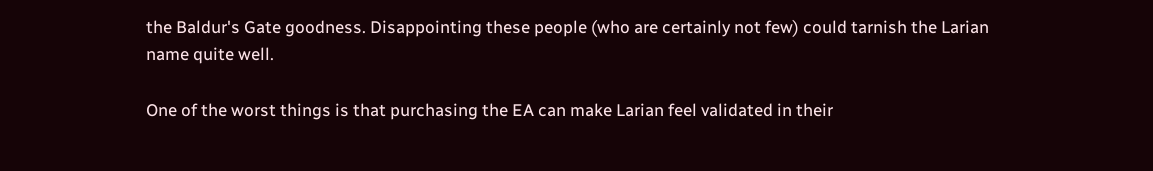the Baldur's Gate goodness. Disappointing these people (who are certainly not few) could tarnish the Larian name quite well.

One of the worst things is that purchasing the EA can make Larian feel validated in their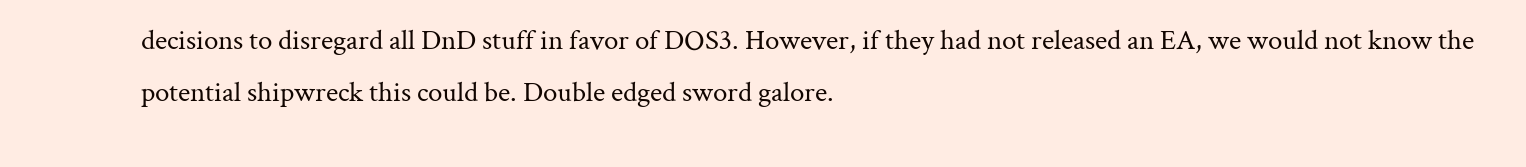decisions to disregard all DnD stuff in favor of DOS3. However, if they had not released an EA, we would not know the potential shipwreck this could be. Double edged sword galore.